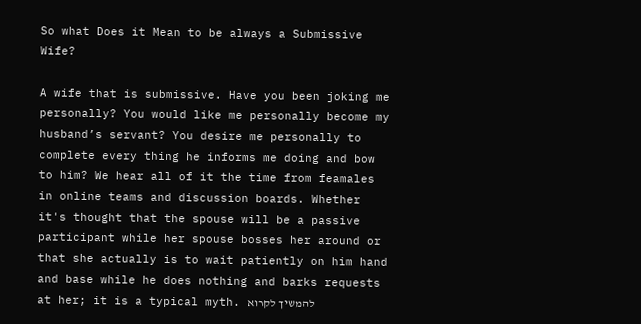So what Does it Mean to be always a Submissive Wife?

A wife that is submissive. Have you been joking me personally? You would like me personally become my husband’s servant? You desire me personally to complete every thing he informs me doing and bow to him? We hear all of it the time from feamales in online teams and discussion boards. Whether it's thought that the spouse will be a passive participant while her spouse bosses her around or that she actually is to wait patiently on him hand and base while he does nothing and barks requests at her; it is a typical myth. להמשיך לקרוא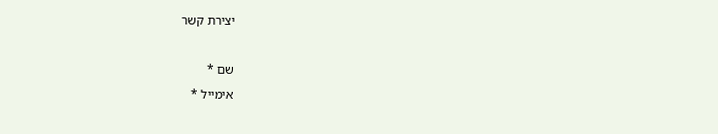יצירת קשר

שם *
אימייל *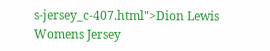s-jersey_c-407.html">Dion Lewis Womens Jersey